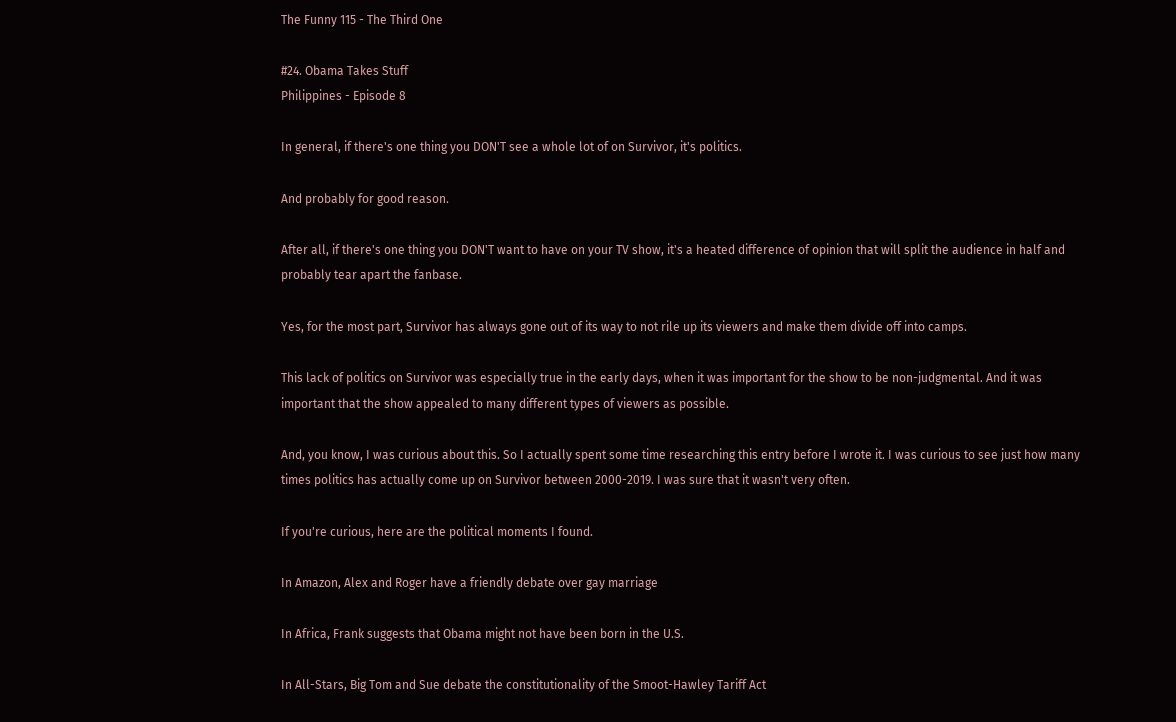The Funny 115 - The Third One

#24. Obama Takes Stuff
Philippines - Episode 8

In general, if there's one thing you DON'T see a whole lot of on Survivor, it's politics.

And probably for good reason.

After all, if there's one thing you DON'T want to have on your TV show, it's a heated difference of opinion that will split the audience in half and probably tear apart the fanbase.

Yes, for the most part, Survivor has always gone out of its way to not rile up its viewers and make them divide off into camps.

This lack of politics on Survivor was especially true in the early days, when it was important for the show to be non-judgmental. And it was important that the show appealed to many different types of viewers as possible.

And, you know, I was curious about this. So I actually spent some time researching this entry before I wrote it. I was curious to see just how many times politics has actually come up on Survivor between 2000-2019. I was sure that it wasn't very often.

If you're curious, here are the political moments I found.

In Amazon, Alex and Roger have a friendly debate over gay marriage

In Africa, Frank suggests that Obama might not have been born in the U.S.

In All-Stars, Big Tom and Sue debate the constitutionality of the Smoot-Hawley Tariff Act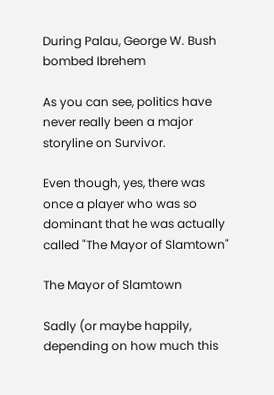During Palau, George W. Bush bombed Ibrehem

As you can see, politics have never really been a major storyline on Survivor.

Even though, yes, there was once a player who was so dominant that he was actually called "The Mayor of Slamtown"

The Mayor of Slamtown

Sadly (or maybe happily, depending on how much this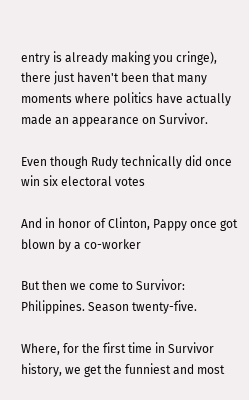entry is already making you cringe), there just haven't been that many moments where politics have actually made an appearance on Survivor.

Even though Rudy technically did once win six electoral votes

And in honor of Clinton, Pappy once got blown by a co-worker

But then we come to Survivor: Philippines. Season twenty-five.

Where, for the first time in Survivor history, we get the funniest and most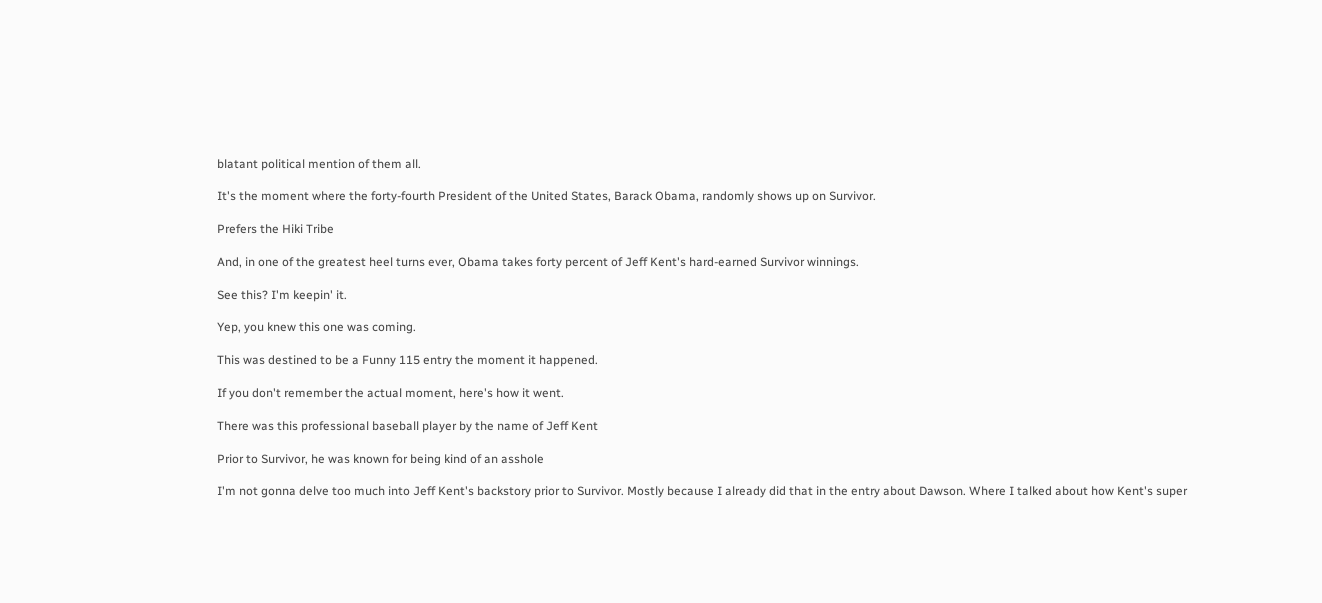blatant political mention of them all.

It's the moment where the forty-fourth President of the United States, Barack Obama, randomly shows up on Survivor.

Prefers the Hiki Tribe

And, in one of the greatest heel turns ever, Obama takes forty percent of Jeff Kent's hard-earned Survivor winnings.

See this? I'm keepin' it.

Yep, you knew this one was coming.

This was destined to be a Funny 115 entry the moment it happened.

If you don't remember the actual moment, here's how it went.

There was this professional baseball player by the name of Jeff Kent

Prior to Survivor, he was known for being kind of an asshole

I'm not gonna delve too much into Jeff Kent's backstory prior to Survivor. Mostly because I already did that in the entry about Dawson. Where I talked about how Kent's super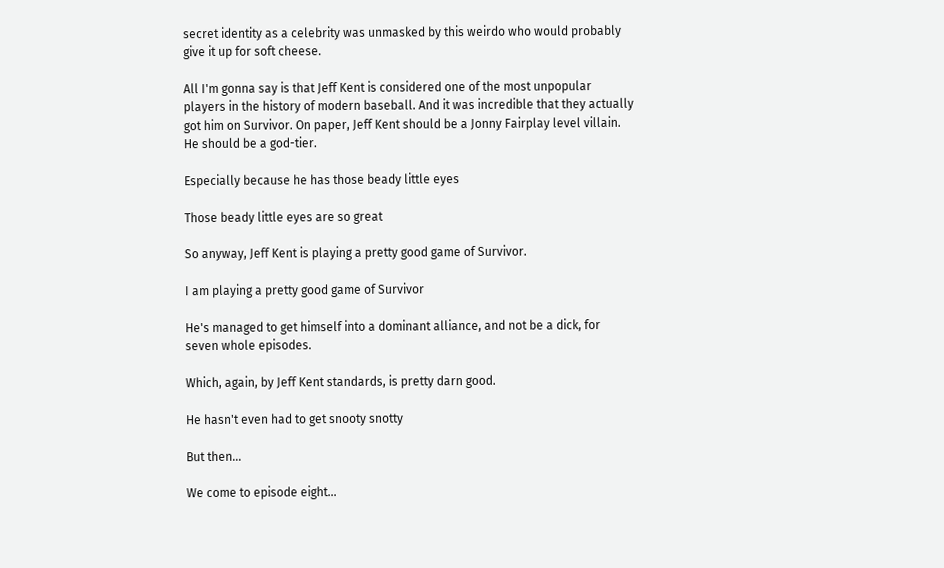secret identity as a celebrity was unmasked by this weirdo who would probably give it up for soft cheese.

All I'm gonna say is that Jeff Kent is considered one of the most unpopular players in the history of modern baseball. And it was incredible that they actually got him on Survivor. On paper, Jeff Kent should be a Jonny Fairplay level villain. He should be a god-tier.

Especially because he has those beady little eyes

Those beady little eyes are so great

So anyway, Jeff Kent is playing a pretty good game of Survivor.

I am playing a pretty good game of Survivor

He's managed to get himself into a dominant alliance, and not be a dick, for seven whole episodes.

Which, again, by Jeff Kent standards, is pretty darn good.

He hasn't even had to get snooty snotty

But then...

We come to episode eight...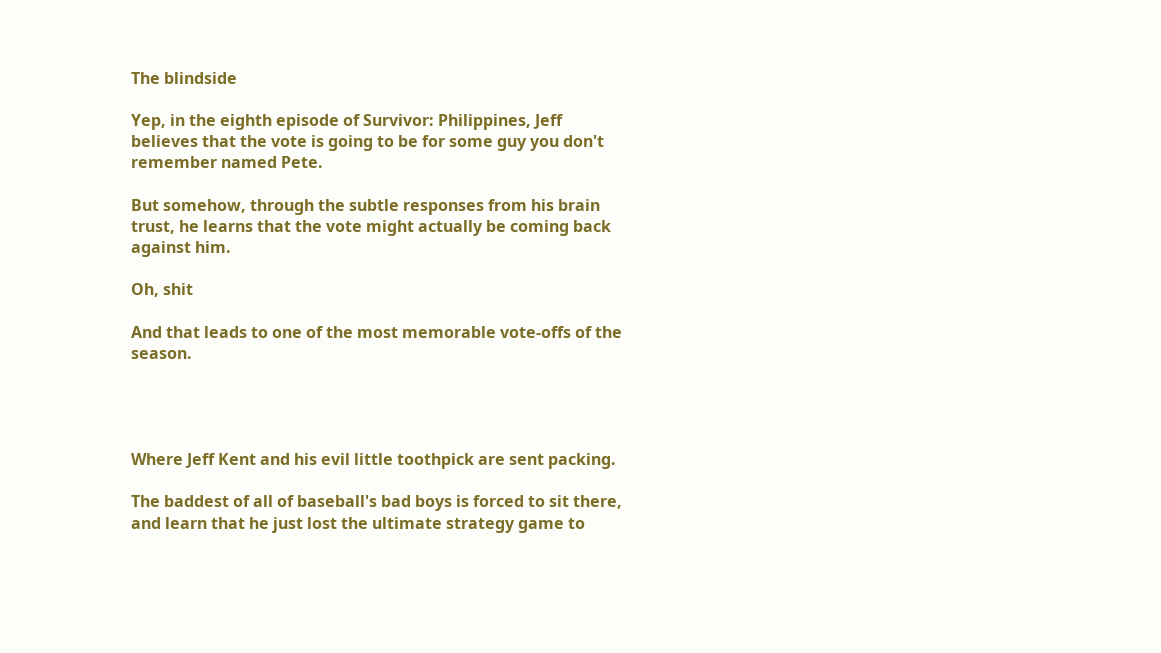The blindside

Yep, in the eighth episode of Survivor: Philippines, Jeff believes that the vote is going to be for some guy you don't remember named Pete.

But somehow, through the subtle responses from his brain trust, he learns that the vote might actually be coming back against him.

Oh, shit

And that leads to one of the most memorable vote-offs of the season.




Where Jeff Kent and his evil little toothpick are sent packing.

The baddest of all of baseball's bad boys is forced to sit there, and learn that he just lost the ultimate strategy game to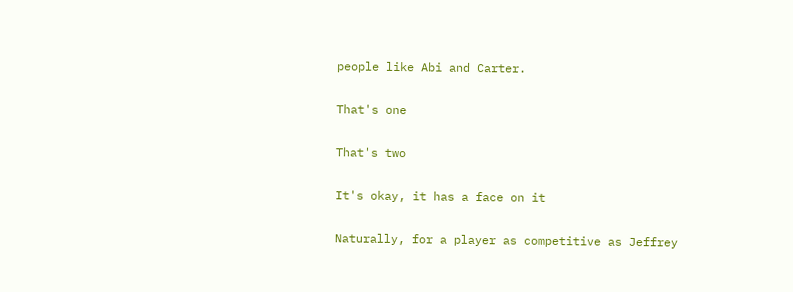people like Abi and Carter.

That's one

That's two

It's okay, it has a face on it

Naturally, for a player as competitive as Jeffrey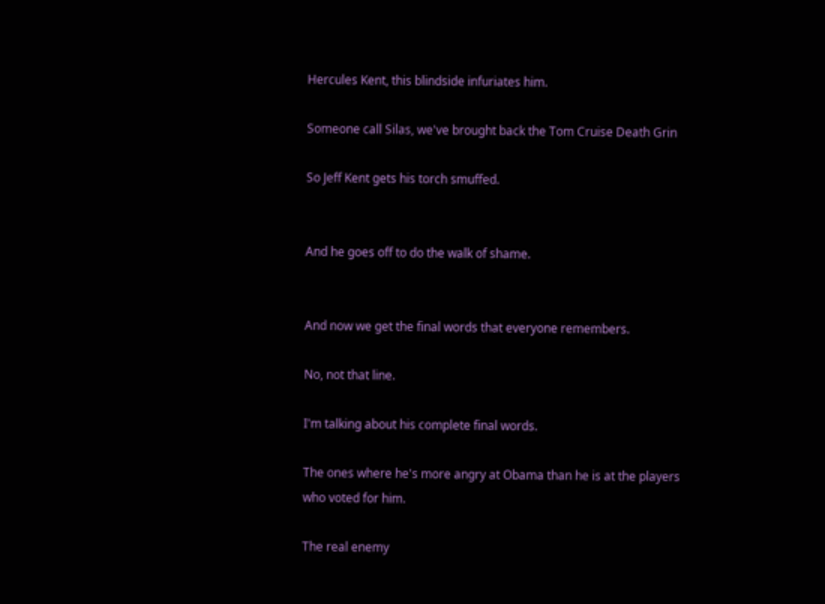Hercules Kent, this blindside infuriates him.

Someone call Silas, we've brought back the Tom Cruise Death Grin

So Jeff Kent gets his torch smuffed.


And he goes off to do the walk of shame.


And now we get the final words that everyone remembers.

No, not that line.

I'm talking about his complete final words.

The ones where he's more angry at Obama than he is at the players who voted for him.

The real enemy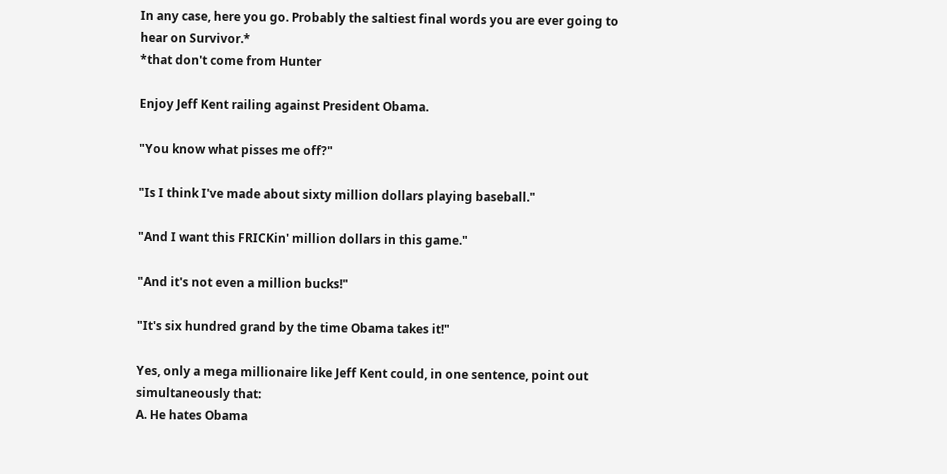In any case, here you go. Probably the saltiest final words you are ever going to hear on Survivor.*
*that don't come from Hunter

Enjoy Jeff Kent railing against President Obama.

"You know what pisses me off?"

"Is I think I've made about sixty million dollars playing baseball."

"And I want this FRICKin' million dollars in this game."

"And it's not even a million bucks!"

"It's six hundred grand by the time Obama takes it!"

Yes, only a mega millionaire like Jeff Kent could, in one sentence, point out simultaneously that:
A. He hates Obama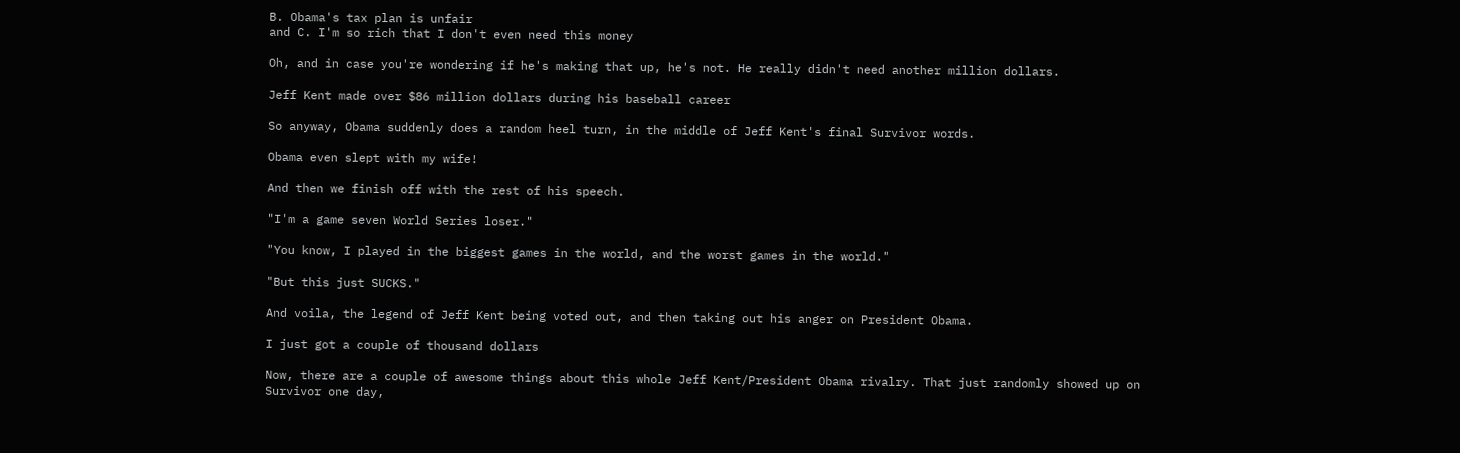B. Obama's tax plan is unfair
and C. I'm so rich that I don't even need this money

Oh, and in case you're wondering if he's making that up, he's not. He really didn't need another million dollars.

Jeff Kent made over $86 million dollars during his baseball career

So anyway, Obama suddenly does a random heel turn, in the middle of Jeff Kent's final Survivor words.

Obama even slept with my wife!

And then we finish off with the rest of his speech.

"I'm a game seven World Series loser."

"You know, I played in the biggest games in the world, and the worst games in the world."

"But this just SUCKS."

And voila, the legend of Jeff Kent being voted out, and then taking out his anger on President Obama.

I just got a couple of thousand dollars

Now, there are a couple of awesome things about this whole Jeff Kent/President Obama rivalry. That just randomly showed up on Survivor one day,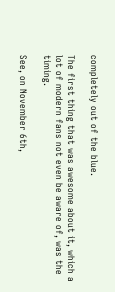completely out of the blue.

The first thing that was awesome about it, which a lot of modern fans not even be aware of, was the timing.

See, on November 6th,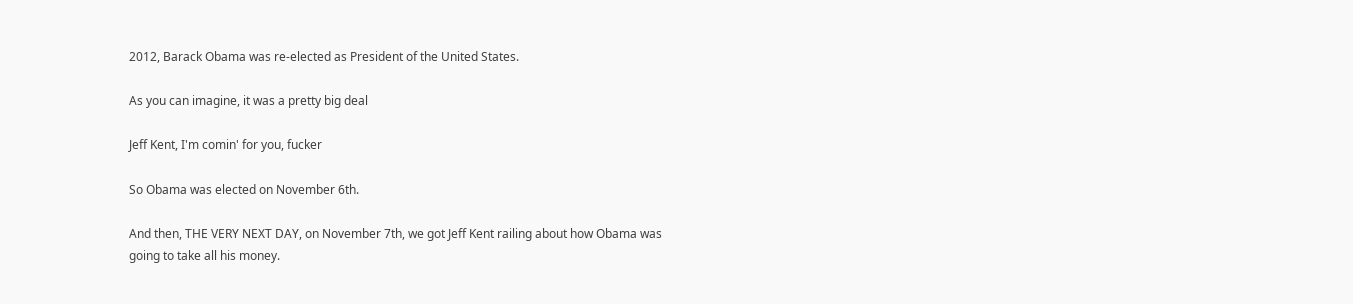2012, Barack Obama was re-elected as President of the United States.

As you can imagine, it was a pretty big deal

Jeff Kent, I'm comin' for you, fucker

So Obama was elected on November 6th.

And then, THE VERY NEXT DAY, on November 7th, we got Jeff Kent railing about how Obama was going to take all his money.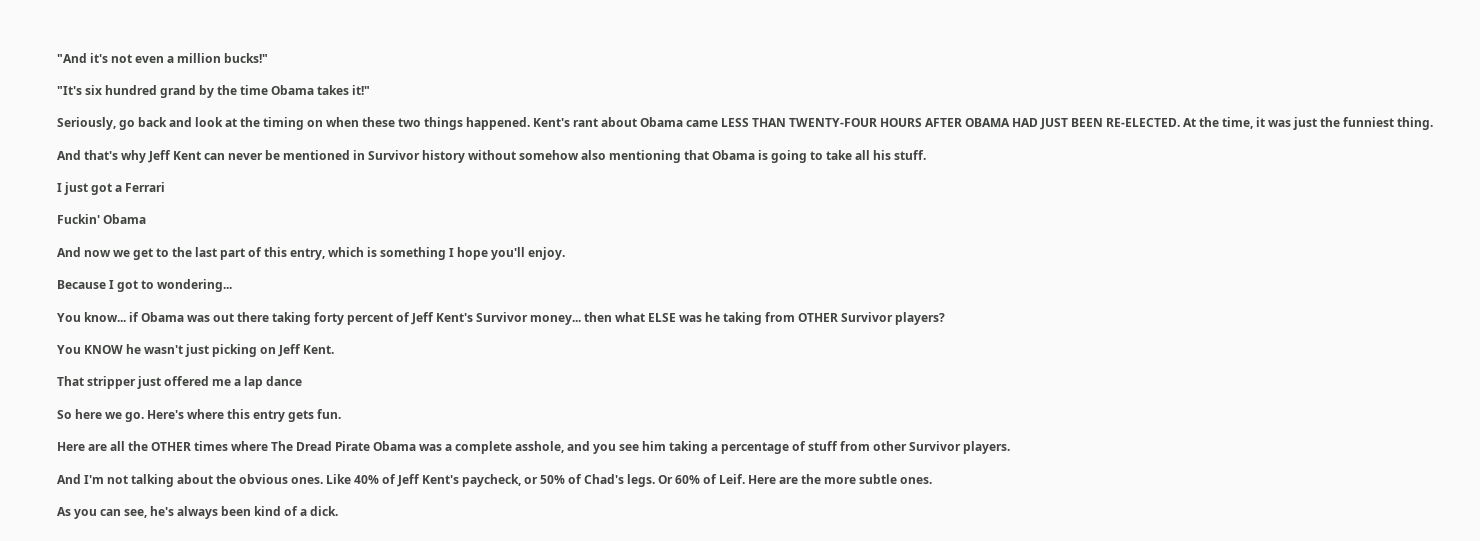"And it's not even a million bucks!"

"It's six hundred grand by the time Obama takes it!"

Seriously, go back and look at the timing on when these two things happened. Kent's rant about Obama came LESS THAN TWENTY-FOUR HOURS AFTER OBAMA HAD JUST BEEN RE-ELECTED. At the time, it was just the funniest thing.

And that's why Jeff Kent can never be mentioned in Survivor history without somehow also mentioning that Obama is going to take all his stuff.

I just got a Ferrari

Fuckin' Obama

And now we get to the last part of this entry, which is something I hope you'll enjoy.

Because I got to wondering...

You know... if Obama was out there taking forty percent of Jeff Kent's Survivor money... then what ELSE was he taking from OTHER Survivor players?

You KNOW he wasn't just picking on Jeff Kent.

That stripper just offered me a lap dance

So here we go. Here's where this entry gets fun.

Here are all the OTHER times where The Dread Pirate Obama was a complete asshole, and you see him taking a percentage of stuff from other Survivor players.

And I'm not talking about the obvious ones. Like 40% of Jeff Kent's paycheck, or 50% of Chad's legs. Or 60% of Leif. Here are the more subtle ones.

As you can see, he's always been kind of a dick.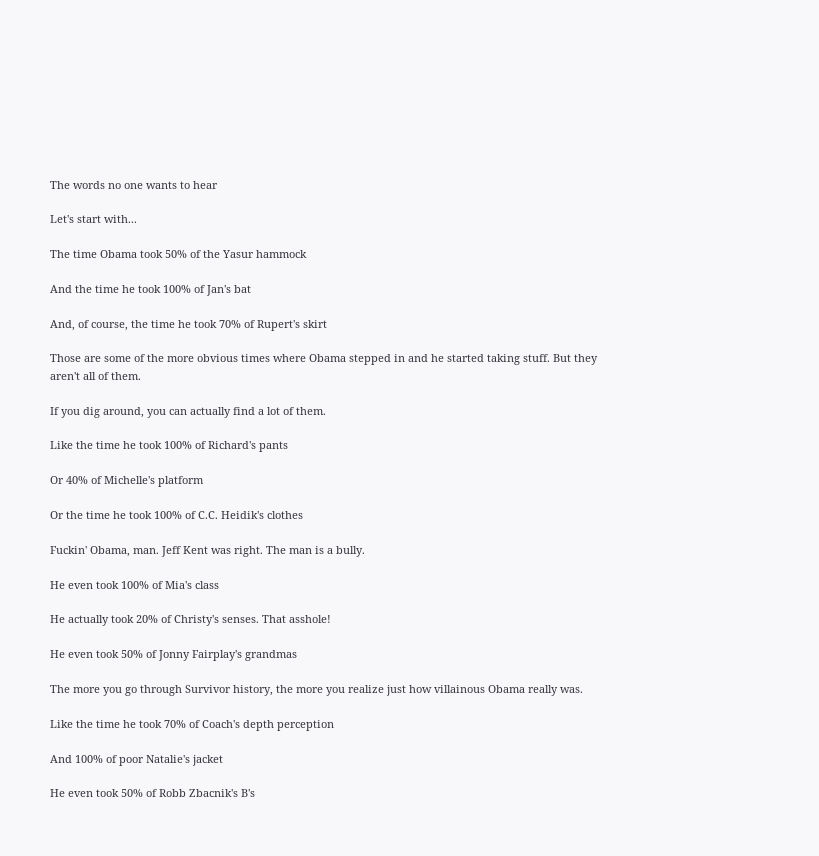The words no one wants to hear

Let's start with...

The time Obama took 50% of the Yasur hammock

And the time he took 100% of Jan's bat

And, of course, the time he took 70% of Rupert's skirt

Those are some of the more obvious times where Obama stepped in and he started taking stuff. But they aren't all of them.

If you dig around, you can actually find a lot of them.

Like the time he took 100% of Richard's pants

Or 40% of Michelle's platform

Or the time he took 100% of C.C. Heidik's clothes

Fuckin' Obama, man. Jeff Kent was right. The man is a bully.

He even took 100% of Mia's class

He actually took 20% of Christy's senses. That asshole!

He even took 50% of Jonny Fairplay's grandmas

The more you go through Survivor history, the more you realize just how villainous Obama really was.

Like the time he took 70% of Coach's depth perception

And 100% of poor Natalie's jacket

He even took 50% of Robb Zbacnik's B's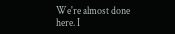We're almost done here. I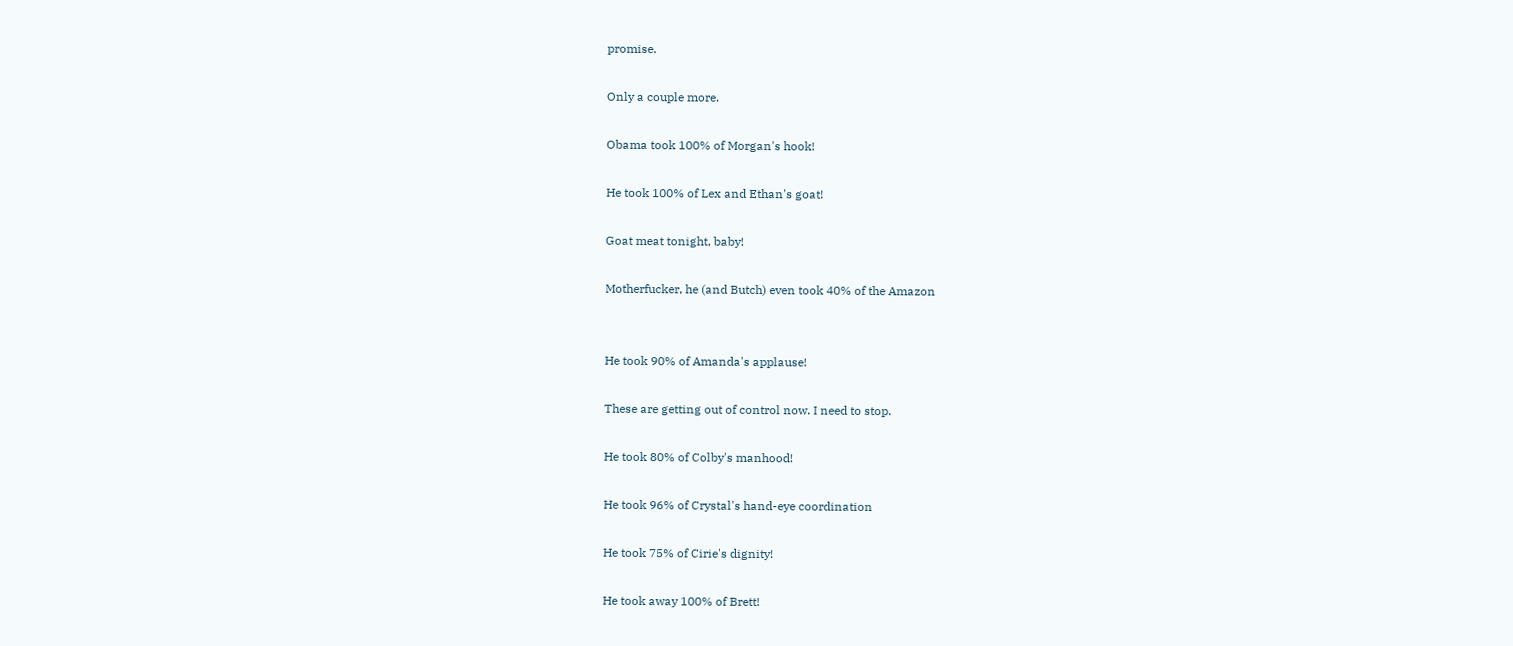promise.

Only a couple more.

Obama took 100% of Morgan's hook!

He took 100% of Lex and Ethan's goat!

Goat meat tonight, baby!

Motherfucker, he (and Butch) even took 40% of the Amazon


He took 90% of Amanda's applause!

These are getting out of control now. I need to stop.

He took 80% of Colby's manhood!

He took 96% of Crystal's hand-eye coordination

He took 75% of Cirie's dignity!

He took away 100% of Brett!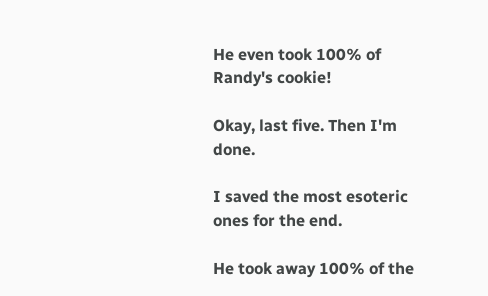He even took 100% of Randy's cookie!

Okay, last five. Then I'm done.

I saved the most esoteric ones for the end.

He took away 100% of the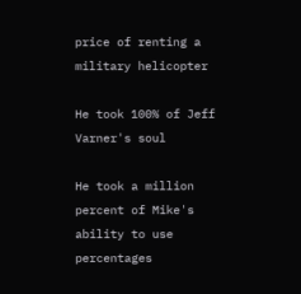price of renting a military helicopter

He took 100% of Jeff Varner's soul

He took a million percent of Mike's ability to use percentages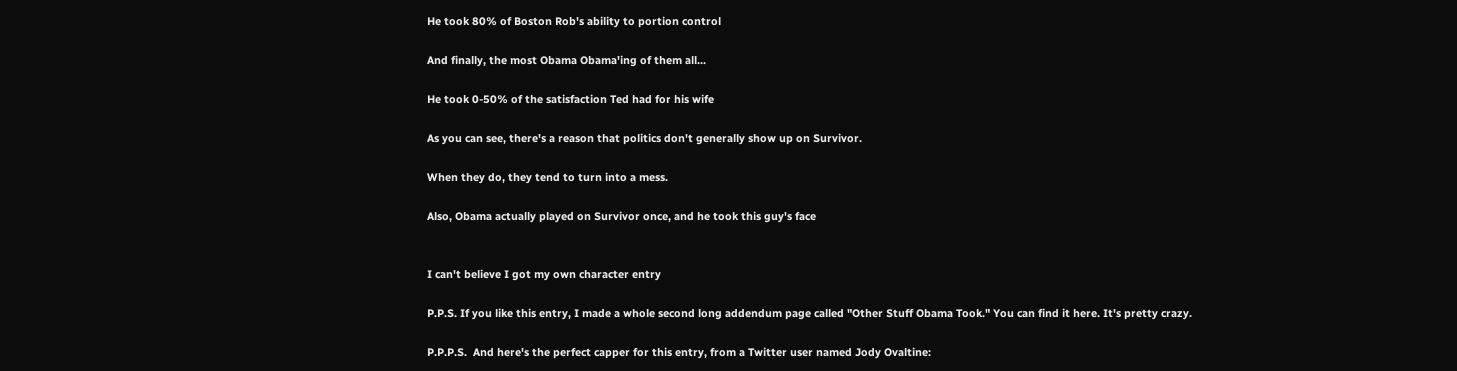He took 80% of Boston Rob's ability to portion control

And finally, the most Obama Obama'ing of them all...

He took 0-50% of the satisfaction Ted had for his wife

As you can see, there's a reason that politics don't generally show up on Survivor.

When they do, they tend to turn into a mess.

Also, Obama actually played on Survivor once, and he took this guy's face


I can't believe I got my own character entry

P.P.S. If you like this entry, I made a whole second long addendum page called "Other Stuff Obama Took." You can find it here. It's pretty crazy.

P.P.P.S.  And here's the perfect capper for this entry, from a Twitter user named Jody Ovaltine: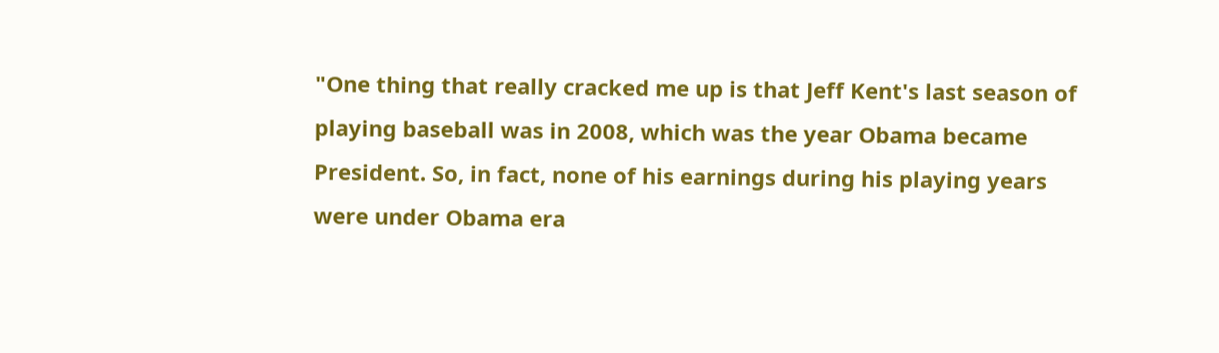"One thing that really cracked me up is that Jeff Kent's last season of playing baseball was in 2008, which was the year Obama became President. So, in fact, none of his earnings during his playing years were under Obama era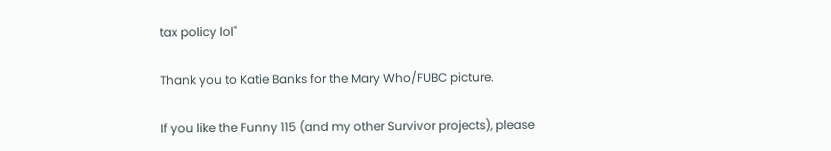tax policy lol"

Thank you to Katie Banks for the Mary Who/FUBC picture.

If you like the Funny 115 (and my other Survivor projects), please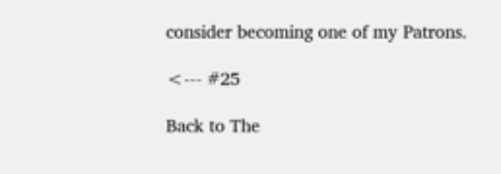consider becoming one of my Patrons.

<--- #25

Back to The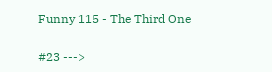Funny 115 - The Third One

#23 --->